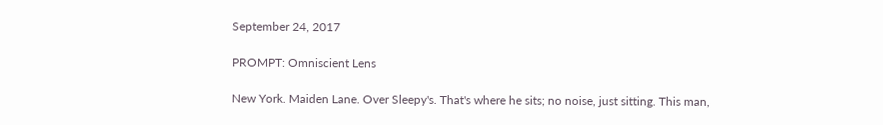September 24, 2017

PROMPT: Omniscient Lens

New York. Maiden Lane. Over Sleepy's. That's where he sits; no noise, just sitting. This man,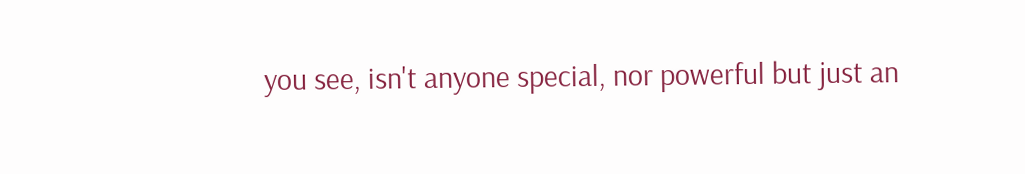you see, isn't anyone special, nor powerful but just an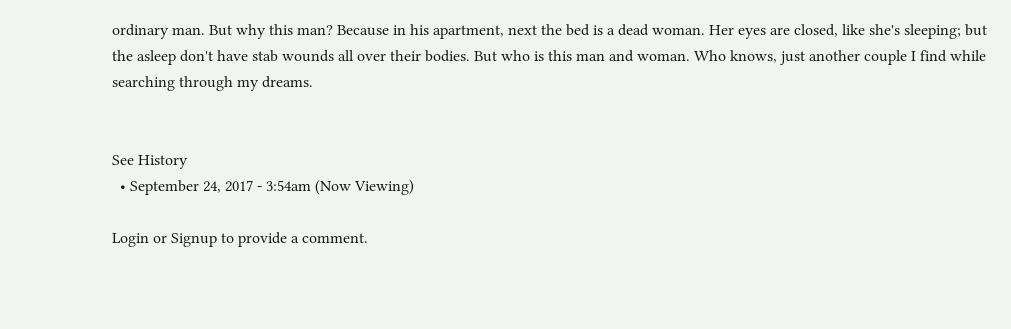ordinary man. But why this man? Because in his apartment, next the bed is a dead woman. Her eyes are closed, like she's sleeping; but the asleep don't have stab wounds all over their bodies. But who is this man and woman. Who knows, just another couple I find while searching through my dreams.


See History
  • September 24, 2017 - 3:54am (Now Viewing)

Login or Signup to provide a comment.